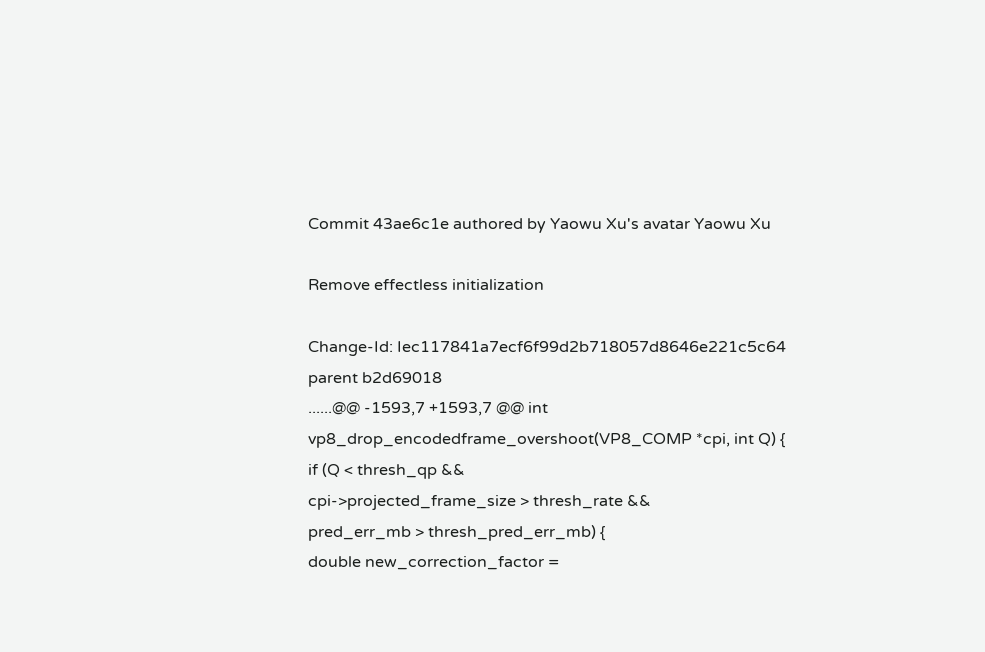Commit 43ae6c1e authored by Yaowu Xu's avatar Yaowu Xu

Remove effectless initialization

Change-Id: Iec117841a7ecf6f99d2b718057d8646e221c5c64
parent b2d69018
......@@ -1593,7 +1593,7 @@ int vp8_drop_encodedframe_overshoot(VP8_COMP *cpi, int Q) {
if (Q < thresh_qp &&
cpi->projected_frame_size > thresh_rate &&
pred_err_mb > thresh_pred_err_mb) {
double new_correction_factor =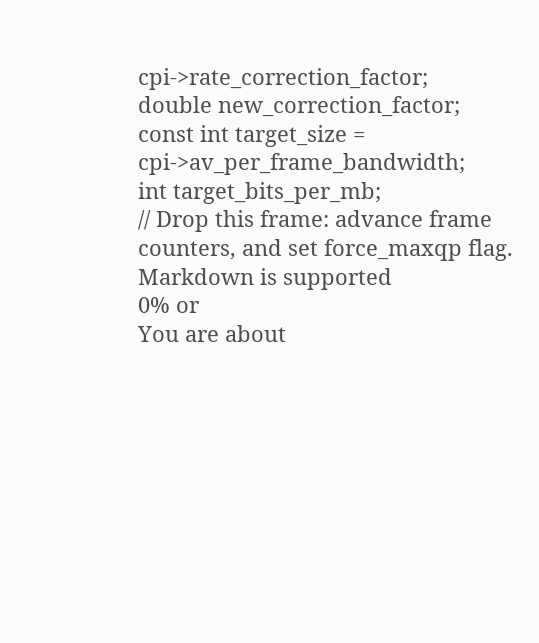cpi->rate_correction_factor;
double new_correction_factor;
const int target_size = cpi->av_per_frame_bandwidth;
int target_bits_per_mb;
// Drop this frame: advance frame counters, and set force_maxqp flag.
Markdown is supported
0% or
You are about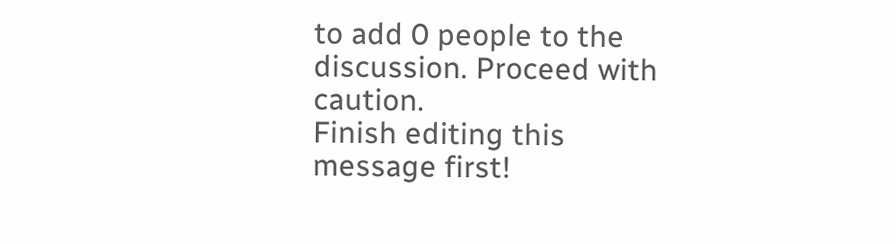to add 0 people to the discussion. Proceed with caution.
Finish editing this message first!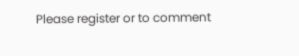Please register or to comment